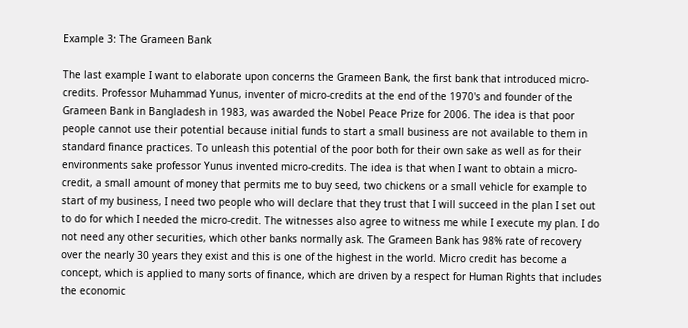Example 3: The Grameen Bank

The last example I want to elaborate upon concerns the Grameen Bank, the first bank that introduced micro-credits. Professor Muhammad Yunus, inventer of micro-credits at the end of the 1970's and founder of the Grameen Bank in Bangladesh in 1983, was awarded the Nobel Peace Prize for 2006. The idea is that poor people cannot use their potential because initial funds to start a small business are not available to them in standard finance practices. To unleash this potential of the poor both for their own sake as well as for their environments sake professor Yunus invented micro-credits. The idea is that when I want to obtain a micro-credit, a small amount of money that permits me to buy seed, two chickens or a small vehicle for example to start of my business, I need two people who will declare that they trust that I will succeed in the plan I set out to do for which I needed the micro-credit. The witnesses also agree to witness me while I execute my plan. I do not need any other securities, which other banks normally ask. The Grameen Bank has 98% rate of recovery over the nearly 30 years they exist and this is one of the highest in the world. Micro credit has become a concept, which is applied to many sorts of finance, which are driven by a respect for Human Rights that includes the economic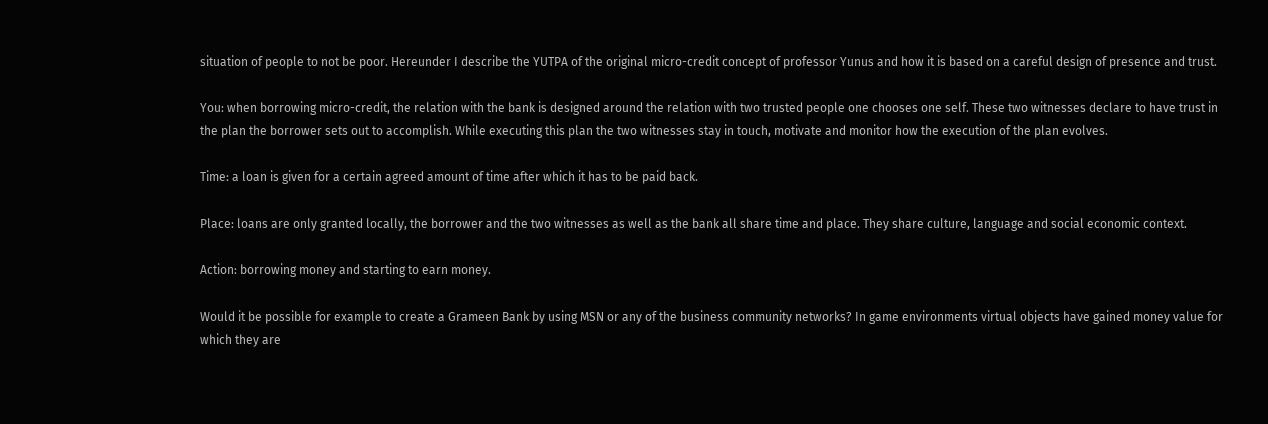situation of people to not be poor. Hereunder I describe the YUTPA of the original micro-credit concept of professor Yunus and how it is based on a careful design of presence and trust.

You: when borrowing micro-credit, the relation with the bank is designed around the relation with two trusted people one chooses one self. These two witnesses declare to have trust in the plan the borrower sets out to accomplish. While executing this plan the two witnesses stay in touch, motivate and monitor how the execution of the plan evolves.

Time: a loan is given for a certain agreed amount of time after which it has to be paid back.

Place: loans are only granted locally, the borrower and the two witnesses as well as the bank all share time and place. They share culture, language and social economic context.

Action: borrowing money and starting to earn money.

Would it be possible for example to create a Grameen Bank by using MSN or any of the business community networks? In game environments virtual objects have gained money value for which they are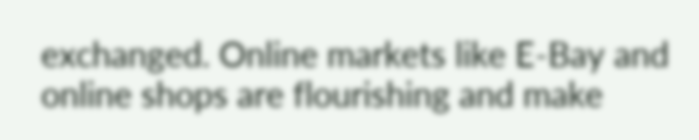exchanged. Online markets like E-Bay and online shops are flourishing and make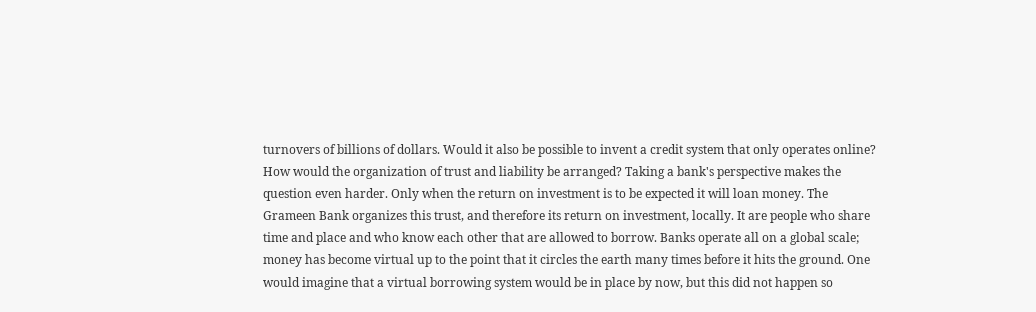turnovers of billions of dollars. Would it also be possible to invent a credit system that only operates online? How would the organization of trust and liability be arranged? Taking a bank's perspective makes the question even harder. Only when the return on investment is to be expected it will loan money. The Grameen Bank organizes this trust, and therefore its return on investment, locally. It are people who share time and place and who know each other that are allowed to borrow. Banks operate all on a global scale; money has become virtual up to the point that it circles the earth many times before it hits the ground. One would imagine that a virtual borrowing system would be in place by now, but this did not happen so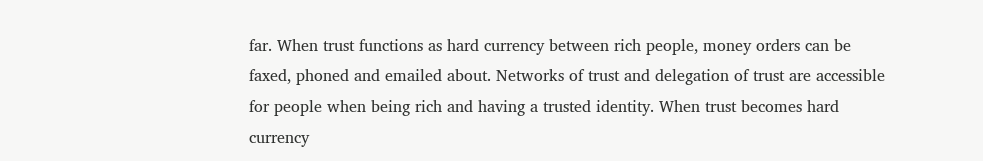far. When trust functions as hard currency between rich people, money orders can be faxed, phoned and emailed about. Networks of trust and delegation of trust are accessible for people when being rich and having a trusted identity. When trust becomes hard currency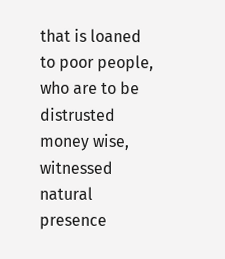that is loaned to poor people, who are to be distrusted money wise, witnessed natural presence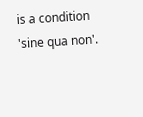is a condition 'sine qua non'.